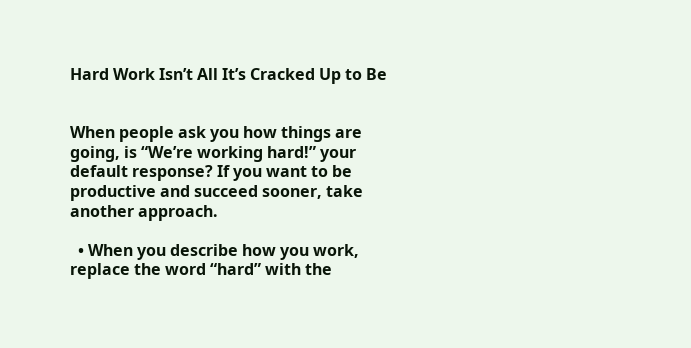Hard Work Isn’t All It’s Cracked Up to Be


When people ask you how things are going, is “We’re working hard!” your default response? If you want to be productive and succeed sooner, take another approach.

  • When you describe how you work, replace the word “hard” with the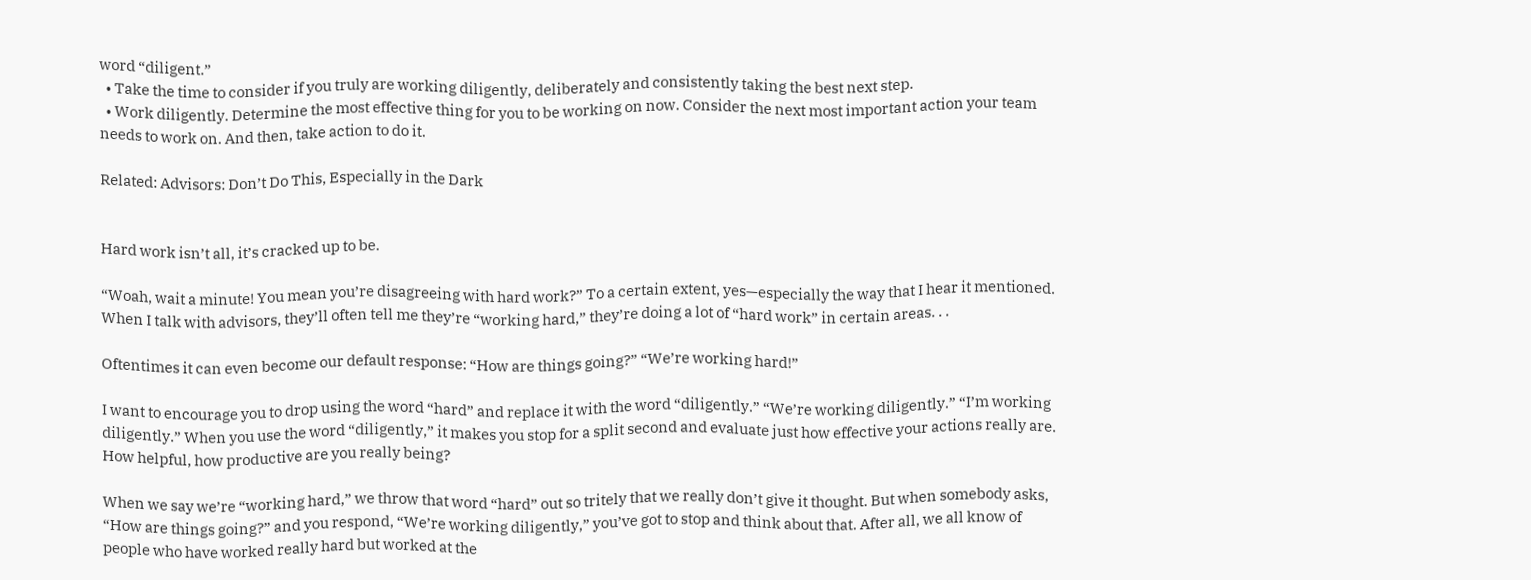word “diligent.”
  • Take the time to consider if you truly are working diligently, deliberately and consistently taking the best next step.
  • Work diligently. Determine the most effective thing for you to be working on now. Consider the next most important action your team needs to work on. And then, take action to do it.

Related: Advisors: Don’t Do This, Especially in the Dark


Hard work isn’t all, it’s cracked up to be.

“Woah, wait a minute! You mean you’re disagreeing with hard work?” To a certain extent, yes—especially the way that I hear it mentioned. When I talk with advisors, they’ll often tell me they’re “working hard,” they’re doing a lot of “hard work” in certain areas. . .

Oftentimes it can even become our default response: “How are things going?” “We’re working hard!”

I want to encourage you to drop using the word “hard” and replace it with the word “diligently.” “We’re working diligently.” “I’m working diligently.” When you use the word “diligently,” it makes you stop for a split second and evaluate just how effective your actions really are. How helpful, how productive are you really being?

When we say we’re “working hard,” we throw that word “hard” out so tritely that we really don’t give it thought. But when somebody asks, “How are things going?” and you respond, “We’re working diligently,” you’ve got to stop and think about that. After all, we all know of people who have worked really hard but worked at the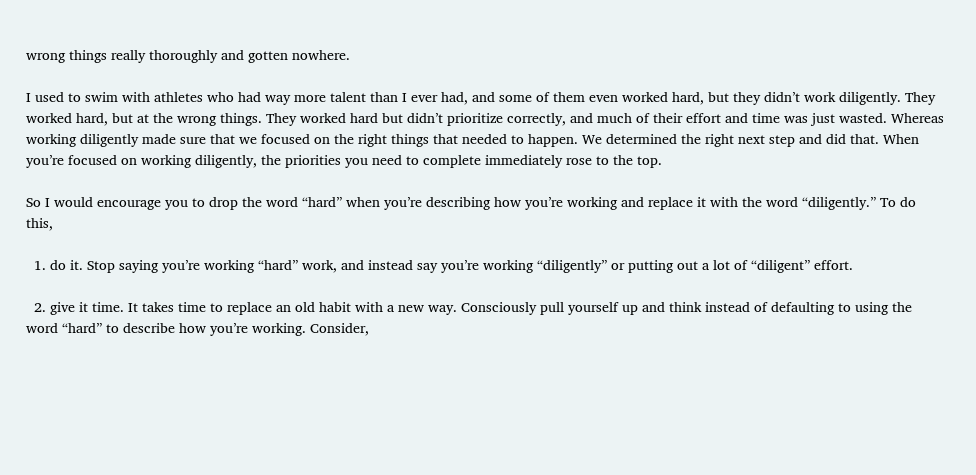wrong things really thoroughly and gotten nowhere.

I used to swim with athletes who had way more talent than I ever had, and some of them even worked hard, but they didn’t work diligently. They worked hard, but at the wrong things. They worked hard but didn’t prioritize correctly, and much of their effort and time was just wasted. Whereas working diligently made sure that we focused on the right things that needed to happen. We determined the right next step and did that. When you’re focused on working diligently, the priorities you need to complete immediately rose to the top.

So I would encourage you to drop the word “hard” when you’re describing how you’re working and replace it with the word “diligently.” To do this,

  1. do it. Stop saying you’re working “hard” work, and instead say you’re working “diligently” or putting out a lot of “diligent” effort.

  2. give it time. It takes time to replace an old habit with a new way. Consciously pull yourself up and think instead of defaulting to using the word “hard” to describe how you’re working. Consider,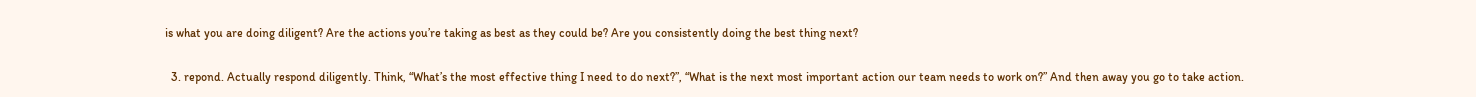is what you are doing diligent? Are the actions you’re taking as best as they could be? Are you consistently doing the best thing next?

  3. repond. Actually respond diligently. Think, “What’s the most effective thing I need to do next?”, “What is the next most important action our team needs to work on?” And then away you go to take action.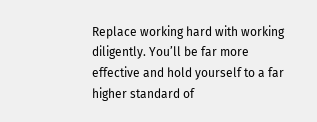Replace working hard with working diligently. You’ll be far more effective and hold yourself to a far higher standard of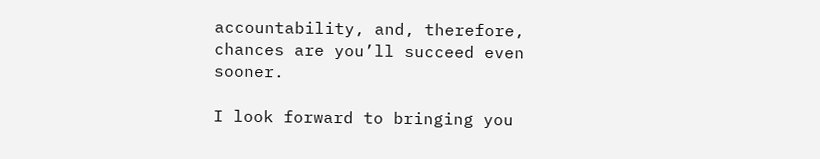accountability, and, therefore, chances are you’ll succeed even sooner.

I look forward to bringing you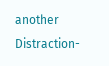another Distraction-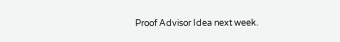Proof Advisor Idea next week.